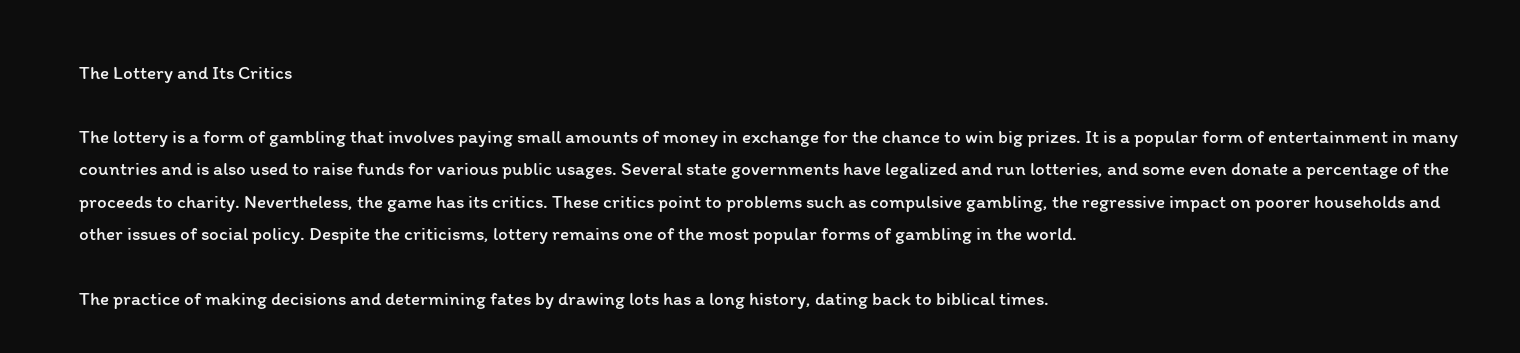The Lottery and Its Critics

The lottery is a form of gambling that involves paying small amounts of money in exchange for the chance to win big prizes. It is a popular form of entertainment in many countries and is also used to raise funds for various public usages. Several state governments have legalized and run lotteries, and some even donate a percentage of the proceeds to charity. Nevertheless, the game has its critics. These critics point to problems such as compulsive gambling, the regressive impact on poorer households and other issues of social policy. Despite the criticisms, lottery remains one of the most popular forms of gambling in the world.

The practice of making decisions and determining fates by drawing lots has a long history, dating back to biblical times.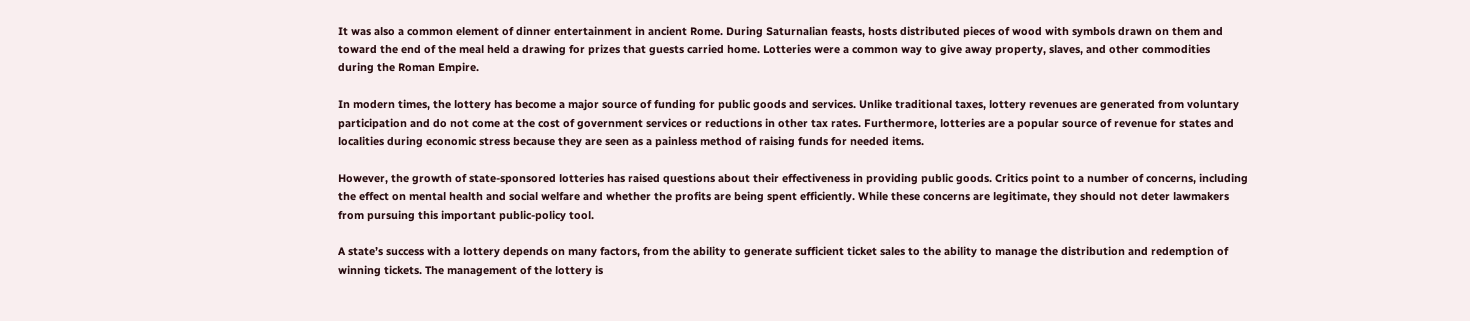It was also a common element of dinner entertainment in ancient Rome. During Saturnalian feasts, hosts distributed pieces of wood with symbols drawn on them and toward the end of the meal held a drawing for prizes that guests carried home. Lotteries were a common way to give away property, slaves, and other commodities during the Roman Empire.

In modern times, the lottery has become a major source of funding for public goods and services. Unlike traditional taxes, lottery revenues are generated from voluntary participation and do not come at the cost of government services or reductions in other tax rates. Furthermore, lotteries are a popular source of revenue for states and localities during economic stress because they are seen as a painless method of raising funds for needed items.

However, the growth of state-sponsored lotteries has raised questions about their effectiveness in providing public goods. Critics point to a number of concerns, including the effect on mental health and social welfare and whether the profits are being spent efficiently. While these concerns are legitimate, they should not deter lawmakers from pursuing this important public-policy tool.

A state’s success with a lottery depends on many factors, from the ability to generate sufficient ticket sales to the ability to manage the distribution and redemption of winning tickets. The management of the lottery is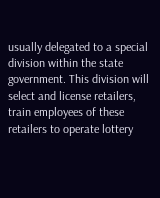usually delegated to a special division within the state government. This division will select and license retailers, train employees of these retailers to operate lottery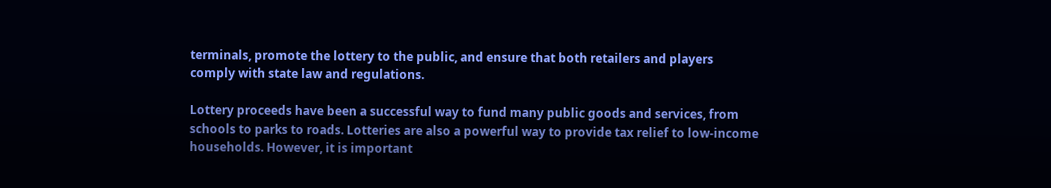terminals, promote the lottery to the public, and ensure that both retailers and players comply with state law and regulations.

Lottery proceeds have been a successful way to fund many public goods and services, from schools to parks to roads. Lotteries are also a powerful way to provide tax relief to low-income households. However, it is important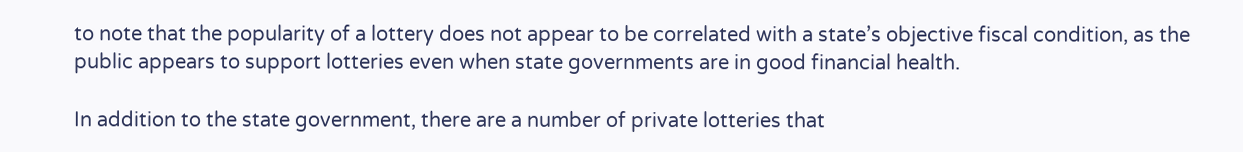to note that the popularity of a lottery does not appear to be correlated with a state’s objective fiscal condition, as the public appears to support lotteries even when state governments are in good financial health.

In addition to the state government, there are a number of private lotteries that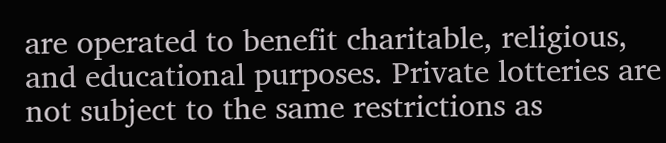are operated to benefit charitable, religious, and educational purposes. Private lotteries are not subject to the same restrictions as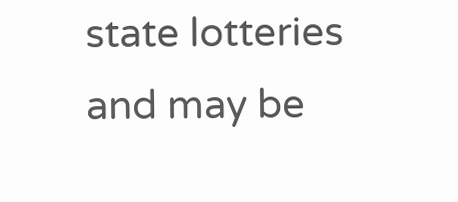state lotteries and may be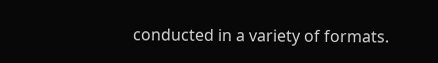conducted in a variety of formats.